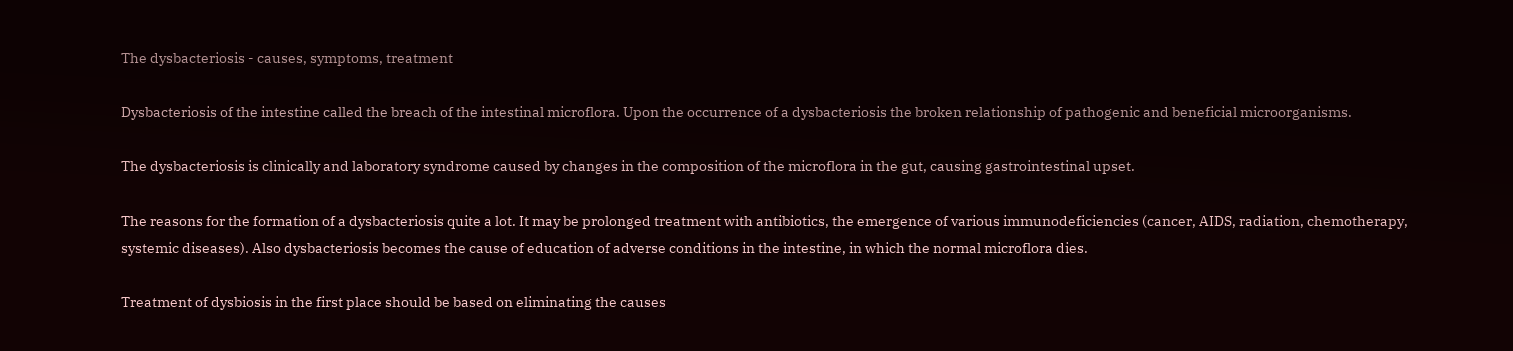The dysbacteriosis - causes, symptoms, treatment

Dysbacteriosis of the intestine called the breach of the intestinal microflora. Upon the occurrence of a dysbacteriosis the broken relationship of pathogenic and beneficial microorganisms.

The dysbacteriosis is clinically and laboratory syndrome caused by changes in the composition of the microflora in the gut, causing gastrointestinal upset.

The reasons for the formation of a dysbacteriosis quite a lot. It may be prolonged treatment with antibiotics, the emergence of various immunodeficiencies (cancer, AIDS, radiation, chemotherapy, systemic diseases). Also dysbacteriosis becomes the cause of education of adverse conditions in the intestine, in which the normal microflora dies.

Treatment of dysbiosis in the first place should be based on eliminating the causes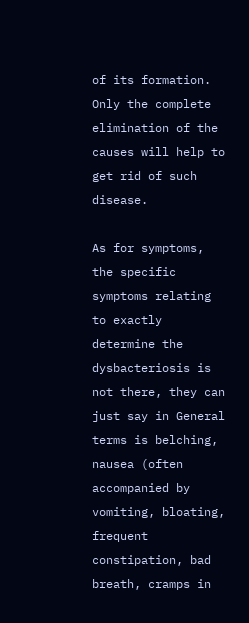of its formation. Only the complete elimination of the causes will help to get rid of such disease.

As for symptoms, the specific symptoms relating to exactly determine the dysbacteriosis is not there, they can just say in General terms is belching, nausea (often accompanied by vomiting, bloating, frequent constipation, bad breath, cramps in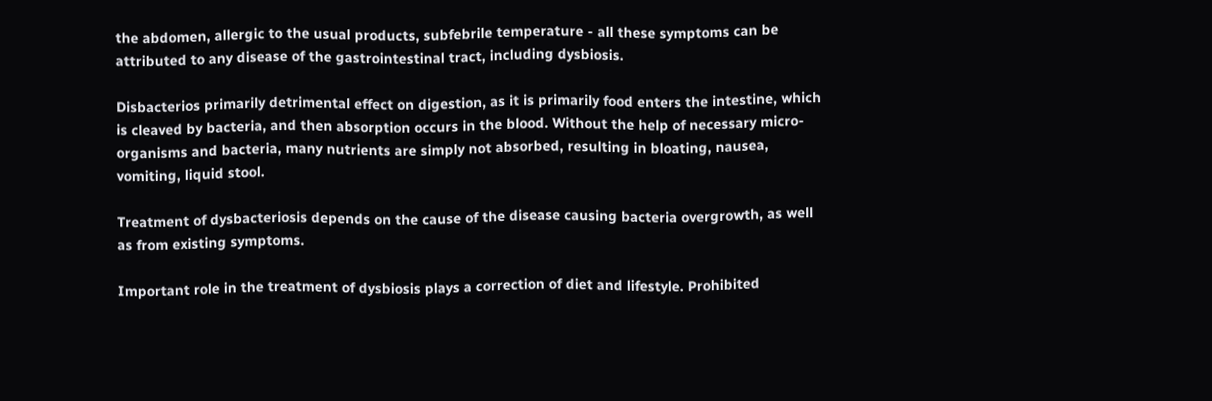the abdomen, allergic to the usual products, subfebrile temperature - all these symptoms can be attributed to any disease of the gastrointestinal tract, including dysbiosis.

Disbacterios primarily detrimental effect on digestion, as it is primarily food enters the intestine, which is cleaved by bacteria, and then absorption occurs in the blood. Without the help of necessary micro-organisms and bacteria, many nutrients are simply not absorbed, resulting in bloating, nausea, vomiting, liquid stool.

Treatment of dysbacteriosis depends on the cause of the disease causing bacteria overgrowth, as well as from existing symptoms.

Important role in the treatment of dysbiosis plays a correction of diet and lifestyle. Prohibited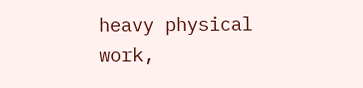heavy physical work,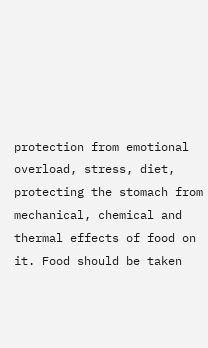protection from emotional overload, stress, diet, protecting the stomach from mechanical, chemical and thermal effects of food on it. Food should be taken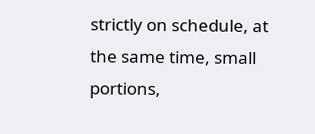strictly on schedule, at the same time, small portions,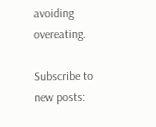avoiding overeating.

Subscribe to new posts: